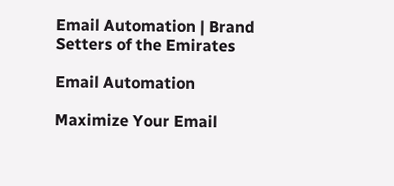Email Automation | Brand Setters of the Emirates

Email Automation

Maximize Your Email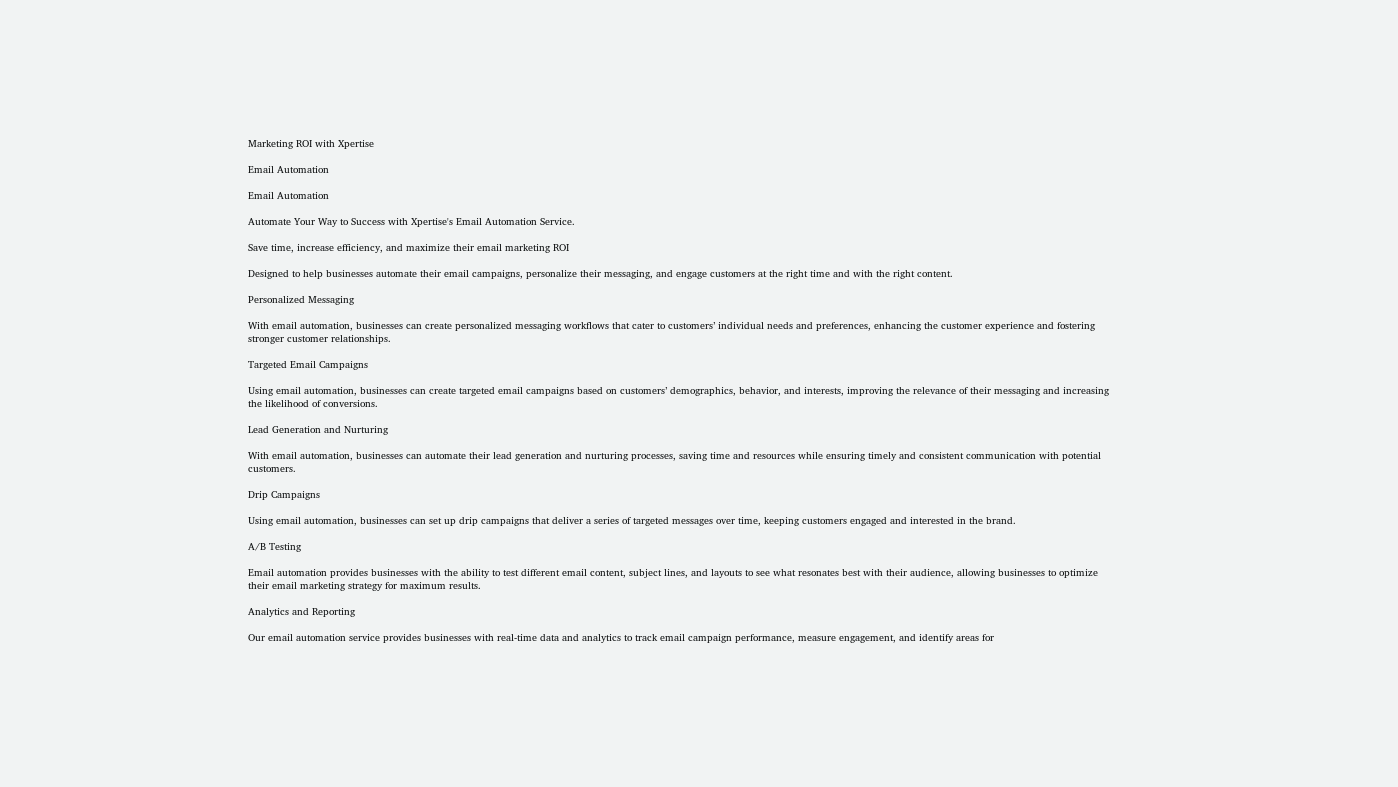Marketing ROI with Xpertise

Email Automation

Email Automation

Automate Your Way to Success with Xpertise's Email Automation Service.

Save time, increase efficiency, and maximize their email marketing ROI

Designed to help businesses automate their email campaigns, personalize their messaging, and engage customers at the right time and with the right content.

Personalized Messaging

With email automation, businesses can create personalized messaging workflows that cater to customers’ individual needs and preferences, enhancing the customer experience and fostering stronger customer relationships.

Targeted Email Campaigns

Using email automation, businesses can create targeted email campaigns based on customers’ demographics, behavior, and interests, improving the relevance of their messaging and increasing the likelihood of conversions.

Lead Generation and Nurturing

With email automation, businesses can automate their lead generation and nurturing processes, saving time and resources while ensuring timely and consistent communication with potential customers.

Drip Campaigns

Using email automation, businesses can set up drip campaigns that deliver a series of targeted messages over time, keeping customers engaged and interested in the brand.

A/B Testing

Email automation provides businesses with the ability to test different email content, subject lines, and layouts to see what resonates best with their audience, allowing businesses to optimize their email marketing strategy for maximum results.

Analytics and Reporting

Our email automation service provides businesses with real-time data and analytics to track email campaign performance, measure engagement, and identify areas for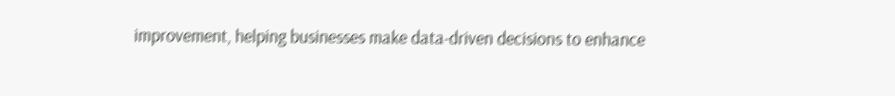improvement, helping businesses make data-driven decisions to enhance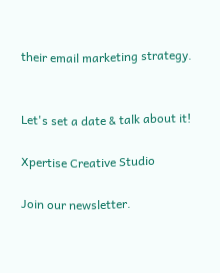their email marketing strategy.


Let's set a date & talk about it!

Xpertise Creative Studio

Join our newsletter.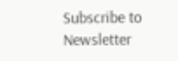Subscribe to Newsletter